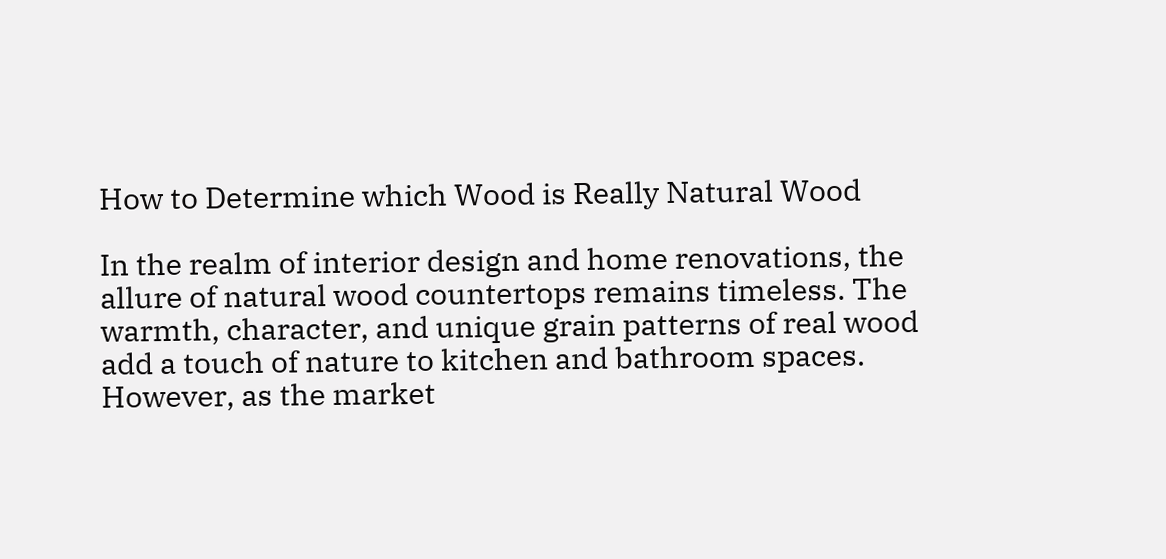How to Determine which Wood is Really Natural Wood

In the realm of interior design and home renovations, the allure of natural wood countertops remains timeless. The warmth, character, and unique grain patterns of real wood add a touch of nature to kitchen and bathroom spaces. However, as the market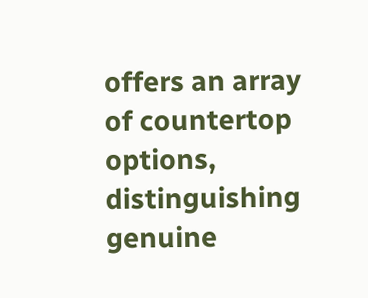offers an array of countertop options, distinguishing genuine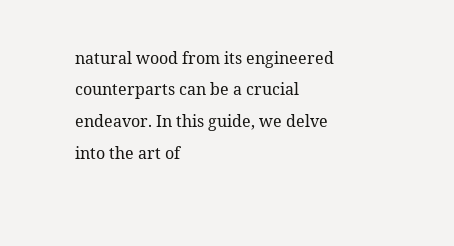natural wood from its engineered counterparts can be a crucial endeavor. In this guide, we delve into the art of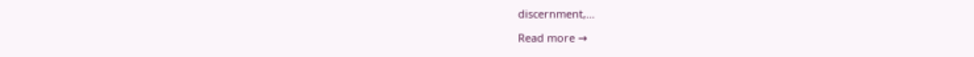discernment,…

Read more →